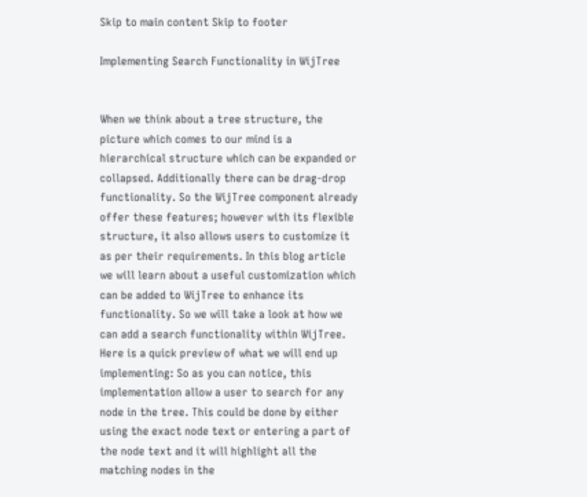Skip to main content Skip to footer

Implementing Search Functionality in WijTree


When we think about a tree structure, the picture which comes to our mind is a hierarchical structure which can be expanded or collapsed. Additionally there can be drag-drop functionality. So the WijTree component already offer these features; however with its flexible structure, it also allows users to customize it as per their requirements. In this blog article we will learn about a useful customization which can be added to WijTree to enhance its functionality. So we will take a look at how we can add a search functionality within WijTree. Here is a quick preview of what we will end up implementing: So as you can notice, this implementation allow a user to search for any node in the tree. This could be done by either using the exact node text or entering a part of the node text and it will highlight all the matching nodes in the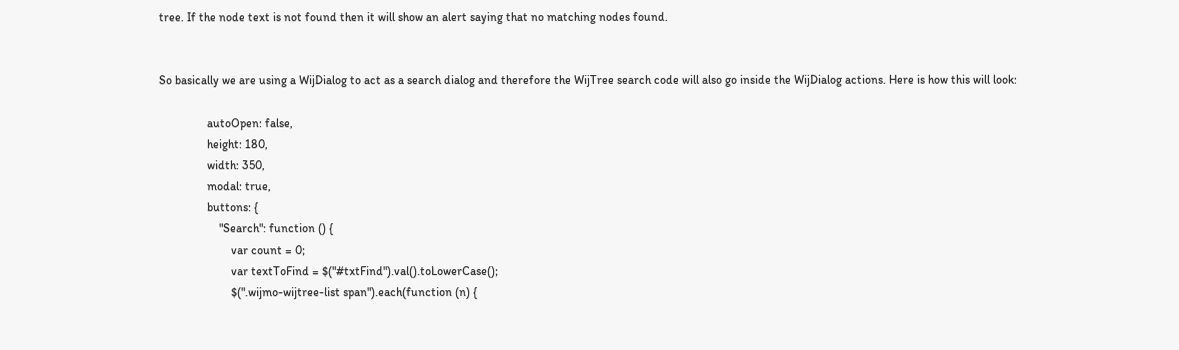tree. If the node text is not found then it will show an alert saying that no matching nodes found.


So basically we are using a WijDialog to act as a search dialog and therefore the WijTree search code will also go inside the WijDialog actions. Here is how this will look:

                autoOpen: false,
                height: 180,
                width: 350,
                modal: true,
                buttons: {
                    "Search": function () {
                        var count = 0;
                        var textToFind = $("#txtFind").val().toLowerCase();
                        $(".wijmo-wijtree-list span").each(function (n) {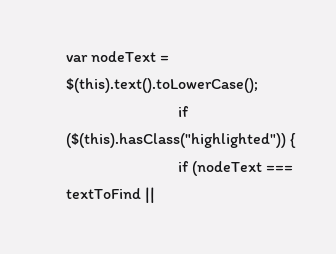var nodeText = $(this).text().toLowerCase();
                            if ($(this).hasClass("highlighted")) {
                            if (nodeText === textToFind ||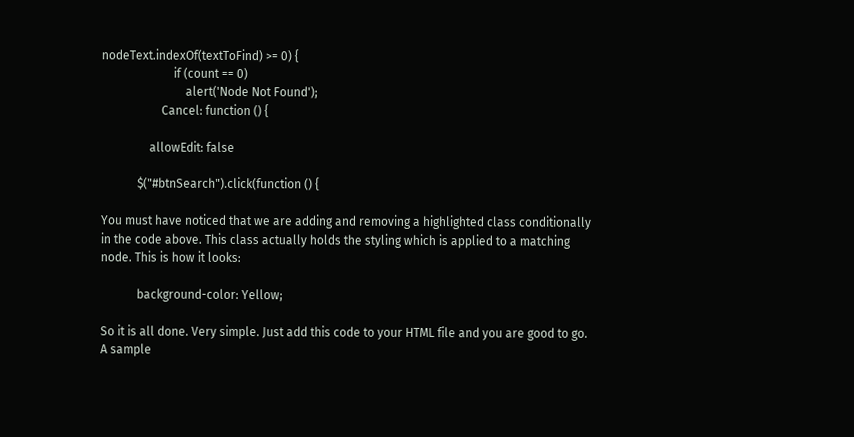nodeText.indexOf(textToFind) >= 0) {
                        if (count == 0)
                            alert('Node Not Found');
                    Cancel: function () {

                allowEdit: false

            $("#btnSearch").click(function () {

You must have noticed that we are adding and removing a highlighted class conditionally in the code above. This class actually holds the styling which is applied to a matching node. This is how it looks:

            background-color: Yellow;

So it is all done. Very simple. Just add this code to your HTML file and you are good to go. A sample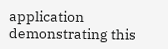application demonstrating this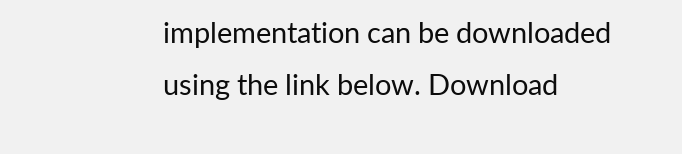implementation can be downloaded using the link below. Download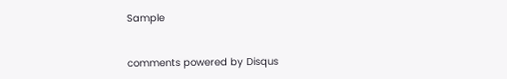Sample


comments powered by Disqus